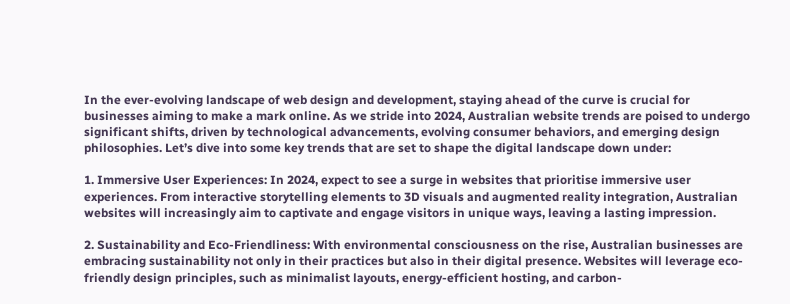In the ever-evolving landscape of web design and development, staying ahead of the curve is crucial for businesses aiming to make a mark online. As we stride into 2024, Australian website trends are poised to undergo significant shifts, driven by technological advancements, evolving consumer behaviors, and emerging design philosophies. Let’s dive into some key trends that are set to shape the digital landscape down under:

1. Immersive User Experiences: In 2024, expect to see a surge in websites that prioritise immersive user experiences. From interactive storytelling elements to 3D visuals and augmented reality integration, Australian websites will increasingly aim to captivate and engage visitors in unique ways, leaving a lasting impression.

2. Sustainability and Eco-Friendliness: With environmental consciousness on the rise, Australian businesses are embracing sustainability not only in their practices but also in their digital presence. Websites will leverage eco-friendly design principles, such as minimalist layouts, energy-efficient hosting, and carbon-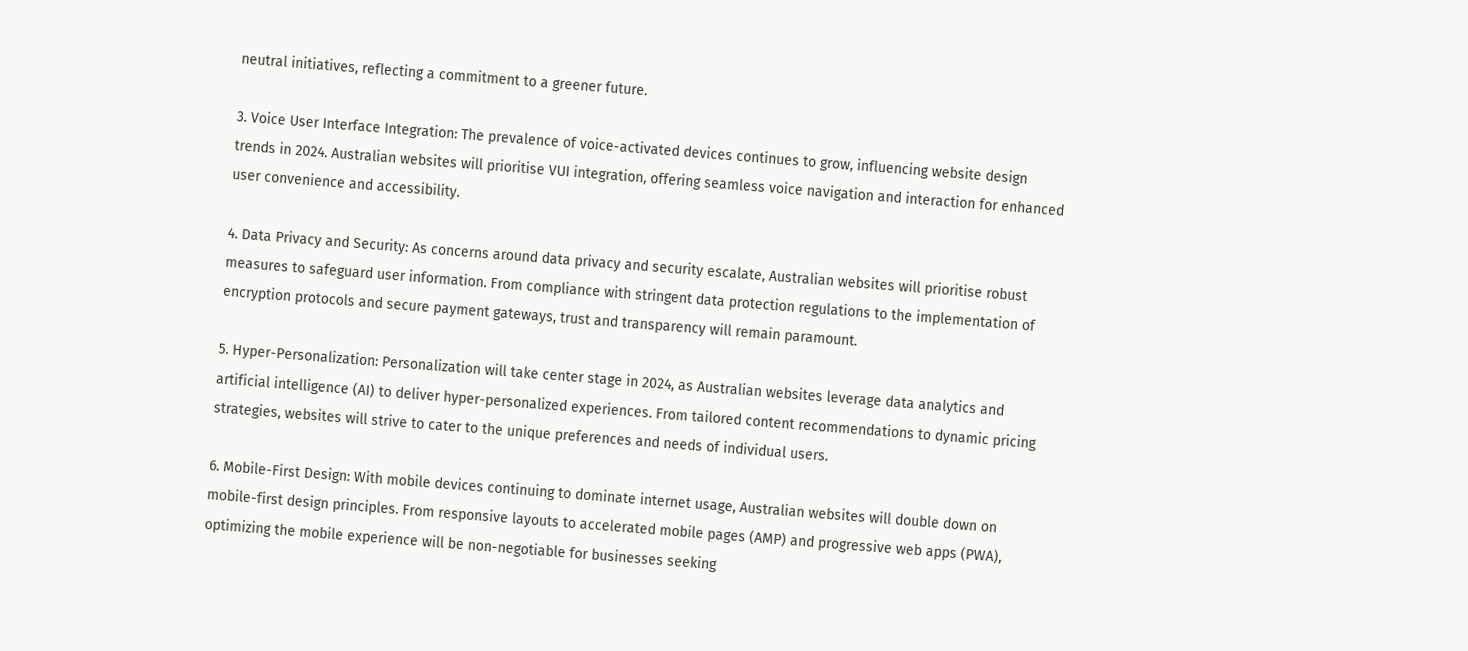neutral initiatives, reflecting a commitment to a greener future.

3. Voice User Interface Integration: The prevalence of voice-activated devices continues to grow, influencing website design trends in 2024. Australian websites will prioritise VUI integration, offering seamless voice navigation and interaction for enhanced user convenience and accessibility.

4. Data Privacy and Security: As concerns around data privacy and security escalate, Australian websites will prioritise robust measures to safeguard user information. From compliance with stringent data protection regulations to the implementation of encryption protocols and secure payment gateways, trust and transparency will remain paramount.

5. Hyper-Personalization: Personalization will take center stage in 2024, as Australian websites leverage data analytics and artificial intelligence (AI) to deliver hyper-personalized experiences. From tailored content recommendations to dynamic pricing strategies, websites will strive to cater to the unique preferences and needs of individual users.

6. Mobile-First Design: With mobile devices continuing to dominate internet usage, Australian websites will double down on mobile-first design principles. From responsive layouts to accelerated mobile pages (AMP) and progressive web apps (PWA), optimizing the mobile experience will be non-negotiable for businesses seeking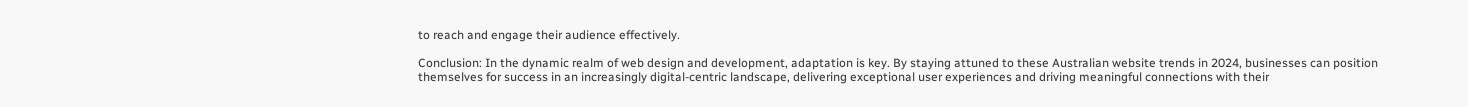to reach and engage their audience effectively.

Conclusion: In the dynamic realm of web design and development, adaptation is key. By staying attuned to these Australian website trends in 2024, businesses can position themselves for success in an increasingly digital-centric landscape, delivering exceptional user experiences and driving meaningful connections with their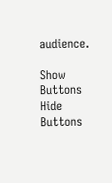audience.

Show Buttons
Hide Buttons